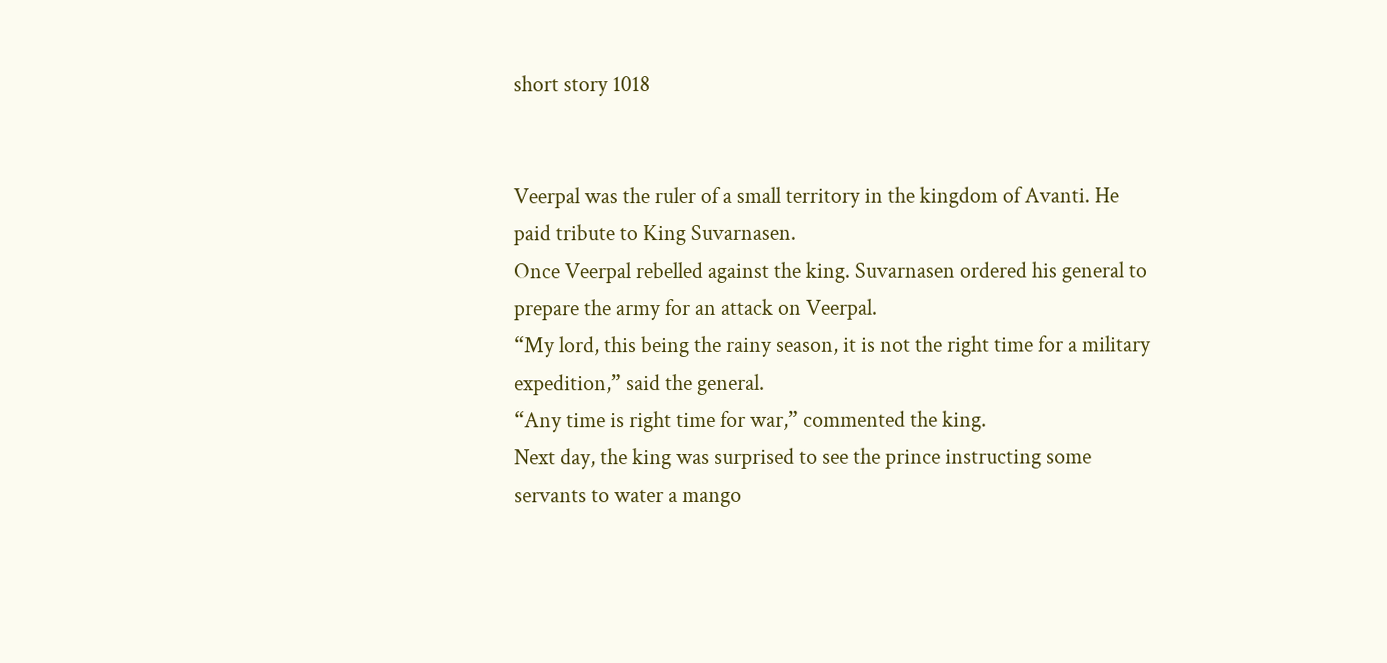short story 1018


Veerpal was the ruler of a small territory in the kingdom of Avanti. He paid tribute to King Suvarnasen.
Once Veerpal rebelled against the king. Suvarnasen ordered his general to prepare the army for an attack on Veerpal.
“My lord, this being the rainy season, it is not the right time for a military expedition,” said the general.
“Any time is right time for war,” commented the king.
Next day, the king was surprised to see the prince instructing some servants to water a mango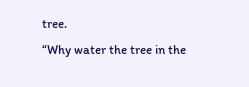tree.
“Why water the tree in the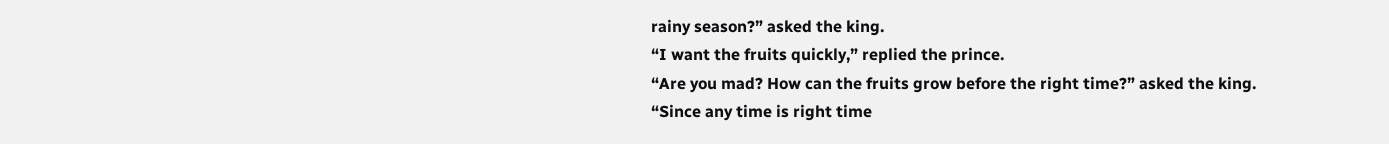rainy season?” asked the king.
“I want the fruits quickly,” replied the prince.
“Are you mad? How can the fruits grow before the right time?” asked the king.
“Since any time is right time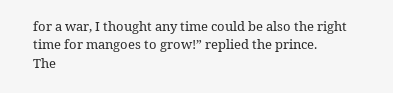for a war, I thought any time could be also the right time for mangoes to grow!” replied the prince.
The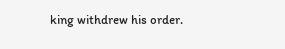king withdrew his order.